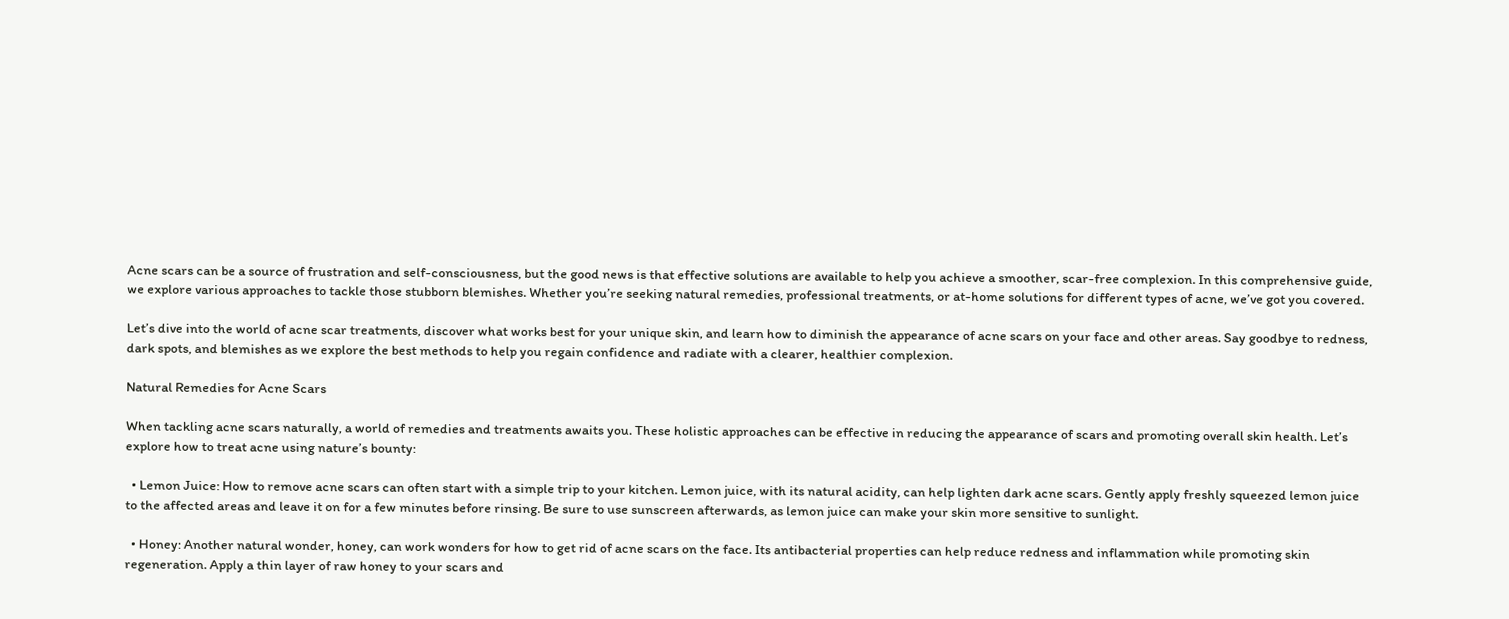Acne scars can be a source of frustration and self-consciousness, but the good news is that effective solutions are available to help you achieve a smoother, scar-free complexion. In this comprehensive guide, we explore various approaches to tackle those stubborn blemishes. Whether you’re seeking natural remedies, professional treatments, or at-home solutions for different types of acne, we’ve got you covered.

Let’s dive into the world of acne scar treatments, discover what works best for your unique skin, and learn how to diminish the appearance of acne scars on your face and other areas. Say goodbye to redness, dark spots, and blemishes as we explore the best methods to help you regain confidence and radiate with a clearer, healthier complexion.

Natural Remedies for Acne Scars

When tackling acne scars naturally, a world of remedies and treatments awaits you. These holistic approaches can be effective in reducing the appearance of scars and promoting overall skin health. Let’s explore how to treat acne using nature’s bounty:

  • Lemon Juice: How to remove acne scars can often start with a simple trip to your kitchen. Lemon juice, with its natural acidity, can help lighten dark acne scars. Gently apply freshly squeezed lemon juice to the affected areas and leave it on for a few minutes before rinsing. Be sure to use sunscreen afterwards, as lemon juice can make your skin more sensitive to sunlight.

  • Honey: Another natural wonder, honey, can work wonders for how to get rid of acne scars on the face. Its antibacterial properties can help reduce redness and inflammation while promoting skin regeneration. Apply a thin layer of raw honey to your scars and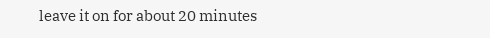leave it on for about 20 minutes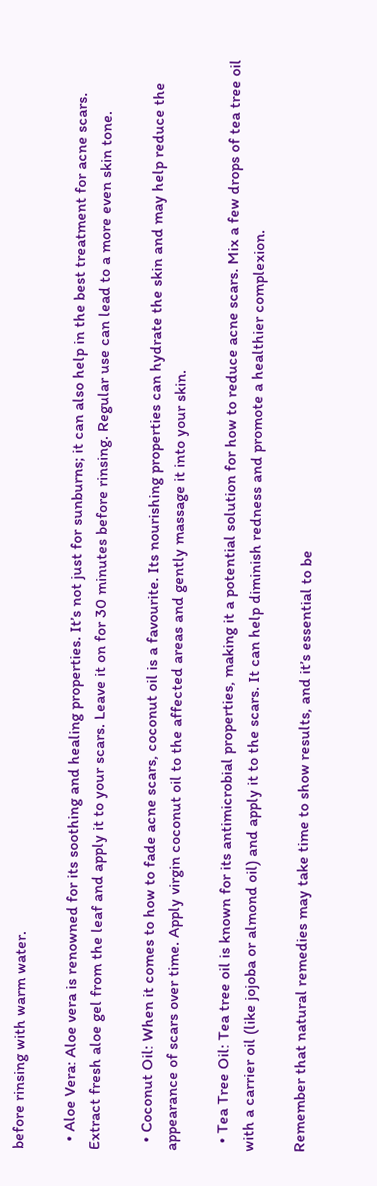before rinsing with warm water.

  • Aloe Vera: Aloe vera is renowned for its soothing and healing properties. It’s not just for sunburns; it can also help in the best treatment for acne scars. Extract fresh aloe gel from the leaf and apply it to your scars. Leave it on for 30 minutes before rinsing. Regular use can lead to a more even skin tone.

  • Coconut Oil: When it comes to how to fade acne scars, coconut oil is a favourite. Its nourishing properties can hydrate the skin and may help reduce the appearance of scars over time. Apply virgin coconut oil to the affected areas and gently massage it into your skin.

  • Tea Tree Oil: Tea tree oil is known for its antimicrobial properties, making it a potential solution for how to reduce acne scars. Mix a few drops of tea tree oil with a carrier oil (like jojoba or almond oil) and apply it to the scars. It can help diminish redness and promote a healthier complexion.

Remember that natural remedies may take time to show results, and it’s essential to be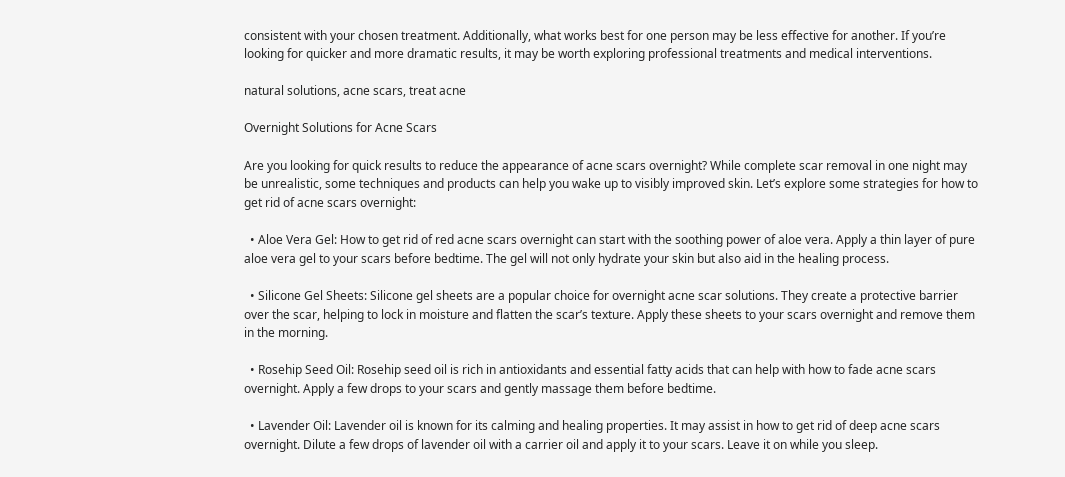consistent with your chosen treatment. Additionally, what works best for one person may be less effective for another. If you’re looking for quicker and more dramatic results, it may be worth exploring professional treatments and medical interventions.

natural solutions, acne scars, treat acne

Overnight Solutions for Acne Scars

Are you looking for quick results to reduce the appearance of acne scars overnight? While complete scar removal in one night may be unrealistic, some techniques and products can help you wake up to visibly improved skin. Let’s explore some strategies for how to get rid of acne scars overnight:

  • Aloe Vera Gel: How to get rid of red acne scars overnight can start with the soothing power of aloe vera. Apply a thin layer of pure aloe vera gel to your scars before bedtime. The gel will not only hydrate your skin but also aid in the healing process.

  • Silicone Gel Sheets: Silicone gel sheets are a popular choice for overnight acne scar solutions. They create a protective barrier over the scar, helping to lock in moisture and flatten the scar’s texture. Apply these sheets to your scars overnight and remove them in the morning.

  • Rosehip Seed Oil: Rosehip seed oil is rich in antioxidants and essential fatty acids that can help with how to fade acne scars overnight. Apply a few drops to your scars and gently massage them before bedtime.

  • Lavender Oil: Lavender oil is known for its calming and healing properties. It may assist in how to get rid of deep acne scars overnight. Dilute a few drops of lavender oil with a carrier oil and apply it to your scars. Leave it on while you sleep.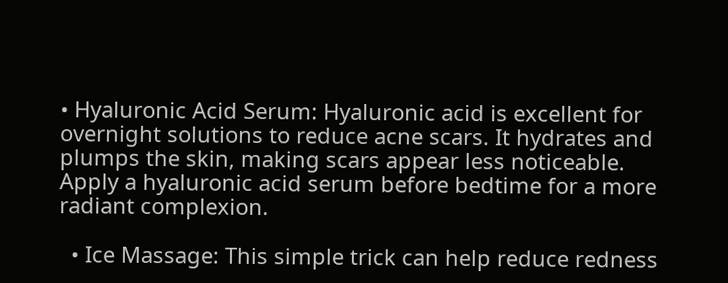• Hyaluronic Acid Serum: Hyaluronic acid is excellent for overnight solutions to reduce acne scars. It hydrates and plumps the skin, making scars appear less noticeable. Apply a hyaluronic acid serum before bedtime for a more radiant complexion.

  • Ice Massage: This simple trick can help reduce redness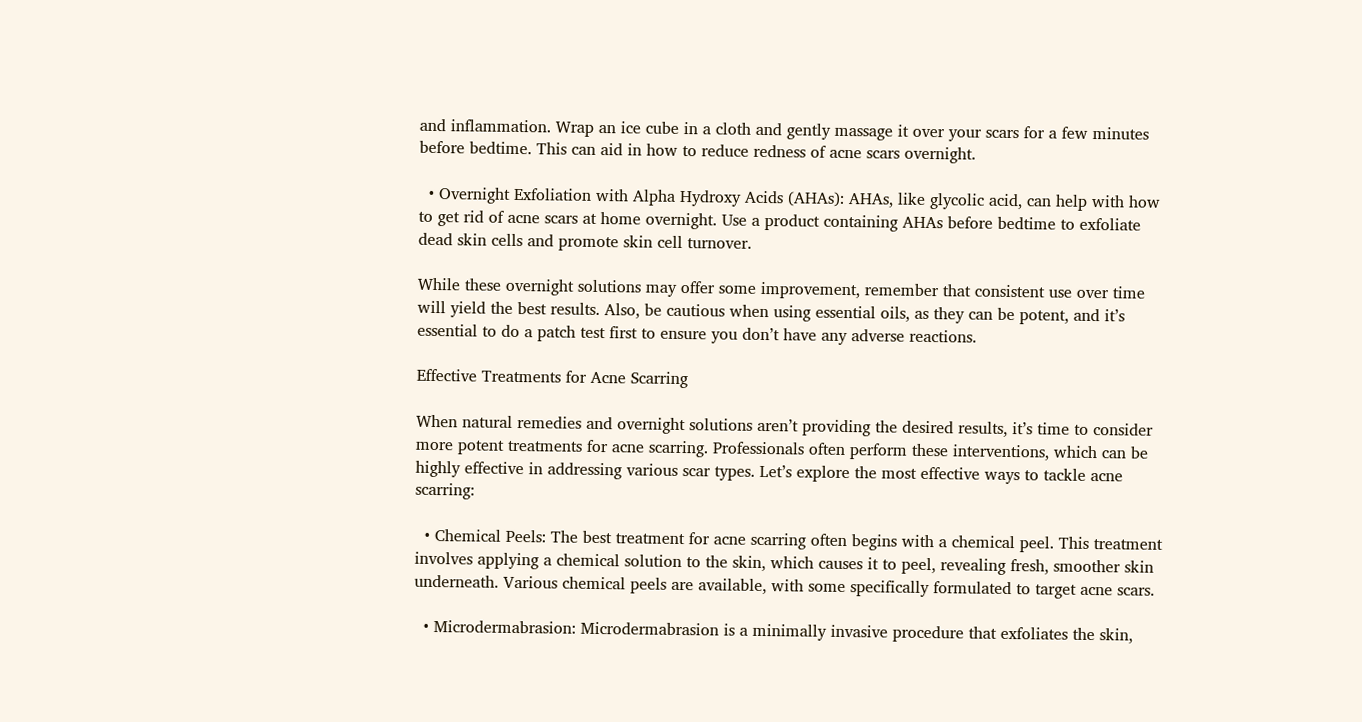and inflammation. Wrap an ice cube in a cloth and gently massage it over your scars for a few minutes before bedtime. This can aid in how to reduce redness of acne scars overnight.

  • Overnight Exfoliation with Alpha Hydroxy Acids (AHAs): AHAs, like glycolic acid, can help with how to get rid of acne scars at home overnight. Use a product containing AHAs before bedtime to exfoliate dead skin cells and promote skin cell turnover.

While these overnight solutions may offer some improvement, remember that consistent use over time will yield the best results. Also, be cautious when using essential oils, as they can be potent, and it’s essential to do a patch test first to ensure you don’t have any adverse reactions.

Effective Treatments for Acne Scarring

When natural remedies and overnight solutions aren’t providing the desired results, it’s time to consider more potent treatments for acne scarring. Professionals often perform these interventions, which can be highly effective in addressing various scar types. Let’s explore the most effective ways to tackle acne scarring:

  • Chemical Peels: The best treatment for acne scarring often begins with a chemical peel. This treatment involves applying a chemical solution to the skin, which causes it to peel, revealing fresh, smoother skin underneath. Various chemical peels are available, with some specifically formulated to target acne scars.

  • Microdermabrasion: Microdermabrasion is a minimally invasive procedure that exfoliates the skin,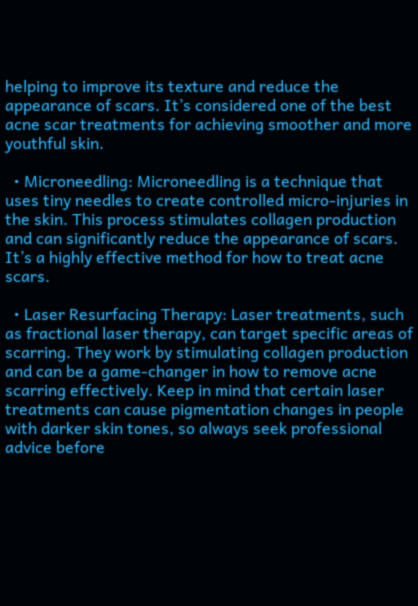helping to improve its texture and reduce the appearance of scars. It’s considered one of the best acne scar treatments for achieving smoother and more youthful skin.

  • Microneedling: Microneedling is a technique that uses tiny needles to create controlled micro-injuries in the skin. This process stimulates collagen production and can significantly reduce the appearance of scars. It’s a highly effective method for how to treat acne scars.

  • Laser Resurfacing Therapy: Laser treatments, such as fractional laser therapy, can target specific areas of scarring. They work by stimulating collagen production and can be a game-changer in how to remove acne scarring effectively. Keep in mind that certain laser treatments can cause pigmentation changes in people with darker skin tones, so always seek professional advice before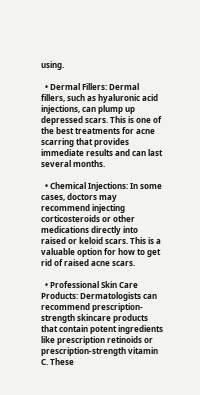using.

  • Dermal Fillers: Dermal fillers, such as hyaluronic acid injections, can plump up depressed scars. This is one of the best treatments for acne scarring that provides immediate results and can last several months.

  • Chemical Injections: In some cases, doctors may recommend injecting corticosteroids or other medications directly into raised or keloid scars. This is a valuable option for how to get rid of raised acne scars.

  • Professional Skin Care Products: Dermatologists can recommend prescription-strength skincare products that contain potent ingredients like prescription retinoids or prescription-strength vitamin C. These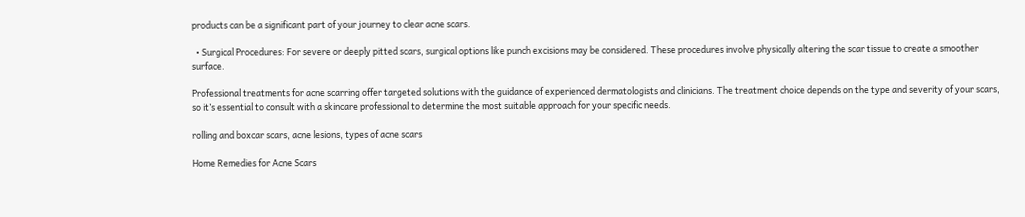products can be a significant part of your journey to clear acne scars.

  • Surgical Procedures: For severe or deeply pitted scars, surgical options like punch excisions may be considered. These procedures involve physically altering the scar tissue to create a smoother surface.

Professional treatments for acne scarring offer targeted solutions with the guidance of experienced dermatologists and clinicians. The treatment choice depends on the type and severity of your scars, so it’s essential to consult with a skincare professional to determine the most suitable approach for your specific needs.

rolling and boxcar scars, acne lesions, types of acne scars

Home Remedies for Acne Scars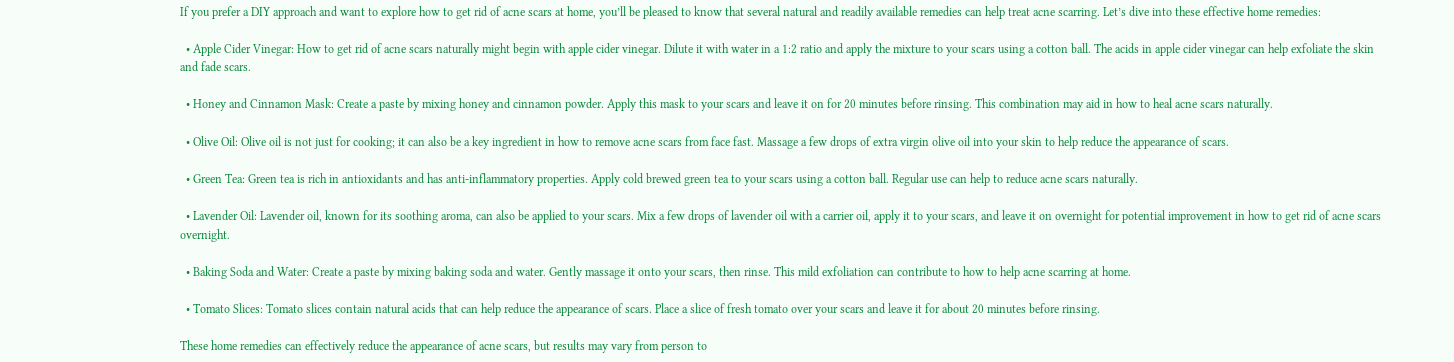If you prefer a DIY approach and want to explore how to get rid of acne scars at home, you’ll be pleased to know that several natural and readily available remedies can help treat acne scarring. Let’s dive into these effective home remedies:

  • Apple Cider Vinegar: How to get rid of acne scars naturally might begin with apple cider vinegar. Dilute it with water in a 1:2 ratio and apply the mixture to your scars using a cotton ball. The acids in apple cider vinegar can help exfoliate the skin and fade scars.

  • Honey and Cinnamon Mask: Create a paste by mixing honey and cinnamon powder. Apply this mask to your scars and leave it on for 20 minutes before rinsing. This combination may aid in how to heal acne scars naturally.

  • Olive Oil: Olive oil is not just for cooking; it can also be a key ingredient in how to remove acne scars from face fast. Massage a few drops of extra virgin olive oil into your skin to help reduce the appearance of scars.

  • Green Tea: Green tea is rich in antioxidants and has anti-inflammatory properties. Apply cold brewed green tea to your scars using a cotton ball. Regular use can help to reduce acne scars naturally.

  • Lavender Oil: Lavender oil, known for its soothing aroma, can also be applied to your scars. Mix a few drops of lavender oil with a carrier oil, apply it to your scars, and leave it on overnight for potential improvement in how to get rid of acne scars overnight.

  • Baking Soda and Water: Create a paste by mixing baking soda and water. Gently massage it onto your scars, then rinse. This mild exfoliation can contribute to how to help acne scarring at home.

  • Tomato Slices: Tomato slices contain natural acids that can help reduce the appearance of scars. Place a slice of fresh tomato over your scars and leave it for about 20 minutes before rinsing.

These home remedies can effectively reduce the appearance of acne scars, but results may vary from person to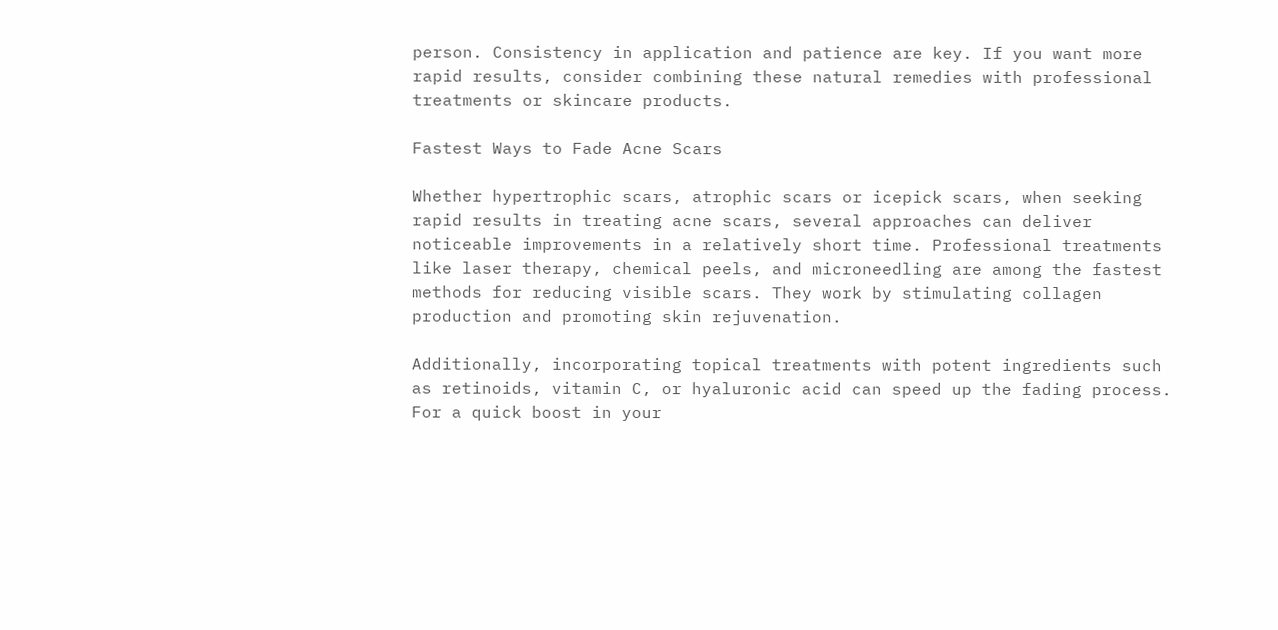person. Consistency in application and patience are key. If you want more rapid results, consider combining these natural remedies with professional treatments or skincare products.

Fastest Ways to Fade Acne Scars

Whether hypertrophic scars, atrophic scars or icepick scars, when seeking rapid results in treating acne scars, several approaches can deliver noticeable improvements in a relatively short time. Professional treatments like laser therapy, chemical peels, and microneedling are among the fastest methods for reducing visible scars. They work by stimulating collagen production and promoting skin rejuvenation.

Additionally, incorporating topical treatments with potent ingredients such as retinoids, vitamin C, or hyaluronic acid can speed up the fading process. For a quick boost in your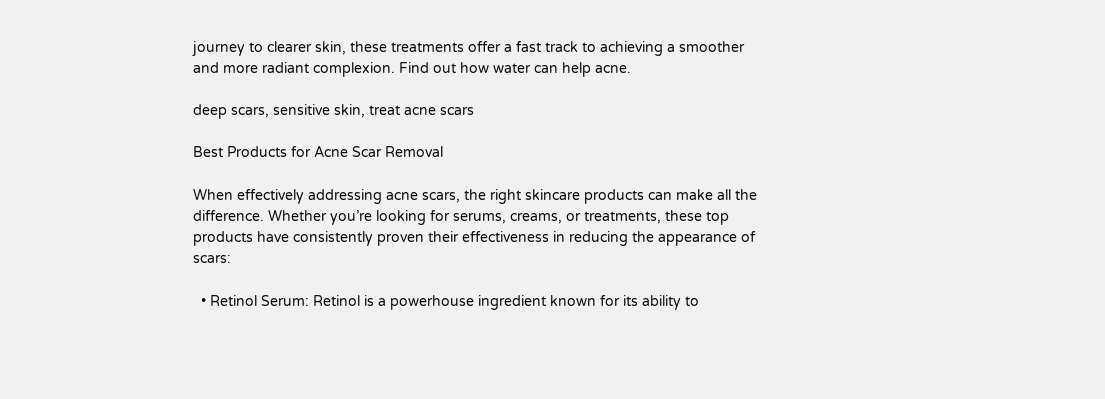journey to clearer skin, these treatments offer a fast track to achieving a smoother and more radiant complexion. Find out how water can help acne.

deep scars, sensitive skin, treat acne scars

Best Products for Acne Scar Removal

When effectively addressing acne scars, the right skincare products can make all the difference. Whether you’re looking for serums, creams, or treatments, these top products have consistently proven their effectiveness in reducing the appearance of scars:

  • Retinol Serum: Retinol is a powerhouse ingredient known for its ability to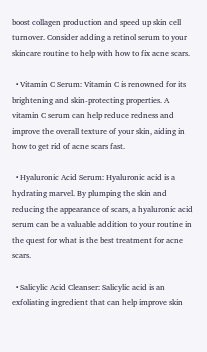boost collagen production and speed up skin cell turnover. Consider adding a retinol serum to your skincare routine to help with how to fix acne scars.

  • Vitamin C Serum: Vitamin C is renowned for its brightening and skin-protecting properties. A vitamin C serum can help reduce redness and improve the overall texture of your skin, aiding in how to get rid of acne scars fast.

  • Hyaluronic Acid Serum: Hyaluronic acid is a hydrating marvel. By plumping the skin and reducing the appearance of scars, a hyaluronic acid serum can be a valuable addition to your routine in the quest for what is the best treatment for acne scars.

  • Salicylic Acid Cleanser: Salicylic acid is an exfoliating ingredient that can help improve skin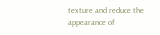texture and reduce the appearance of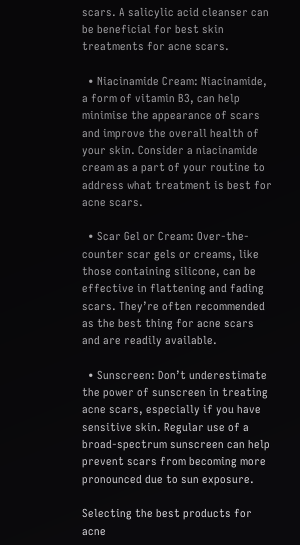scars. A salicylic acid cleanser can be beneficial for best skin treatments for acne scars.

  • Niacinamide Cream: Niacinamide, a form of vitamin B3, can help minimise the appearance of scars and improve the overall health of your skin. Consider a niacinamide cream as a part of your routine to address what treatment is best for acne scars.

  • Scar Gel or Cream: Over-the-counter scar gels or creams, like those containing silicone, can be effective in flattening and fading scars. They’re often recommended as the best thing for acne scars and are readily available.

  • Sunscreen: Don’t underestimate the power of sunscreen in treating acne scars, especially if you have sensitive skin. Regular use of a broad-spectrum sunscreen can help prevent scars from becoming more pronounced due to sun exposure.

Selecting the best products for acne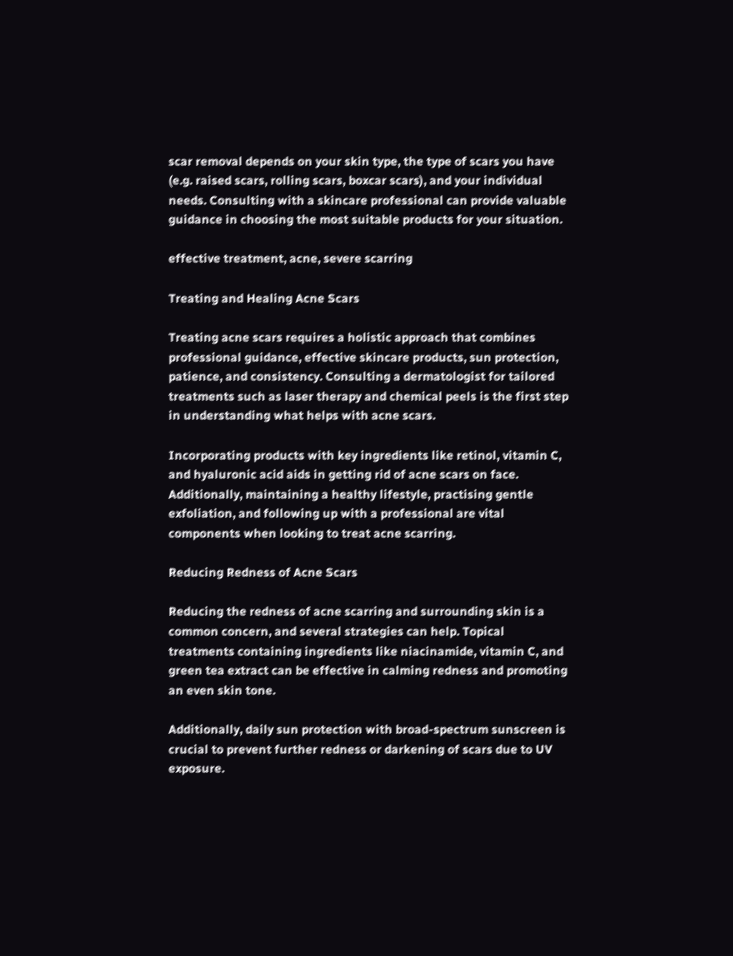scar removal depends on your skin type, the type of scars you have (e.g. raised scars, rolling scars, boxcar scars), and your individual needs. Consulting with a skincare professional can provide valuable guidance in choosing the most suitable products for your situation.

effective treatment, acne, severe scarring

Treating and Healing Acne Scars

Treating acne scars requires a holistic approach that combines professional guidance, effective skincare products, sun protection, patience, and consistency. Consulting a dermatologist for tailored treatments such as laser therapy and chemical peels is the first step in understanding what helps with acne scars.

Incorporating products with key ingredients like retinol, vitamin C, and hyaluronic acid aids in getting rid of acne scars on face. Additionally, maintaining a healthy lifestyle, practising gentle exfoliation, and following up with a professional are vital components when looking to treat acne scarring.

Reducing Redness of Acne Scars

Reducing the redness of acne scarring and surrounding skin is a common concern, and several strategies can help. Topical treatments containing ingredients like niacinamide, vitamin C, and green tea extract can be effective in calming redness and promoting an even skin tone.

Additionally, daily sun protection with broad-spectrum sunscreen is crucial to prevent further redness or darkening of scars due to UV exposure.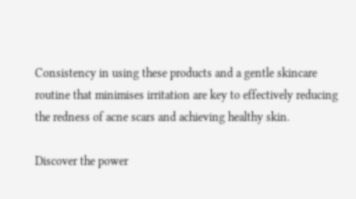Consistency in using these products and a gentle skincare routine that minimises irritation are key to effectively reducing the redness of acne scars and achieving healthy skin.

Discover the power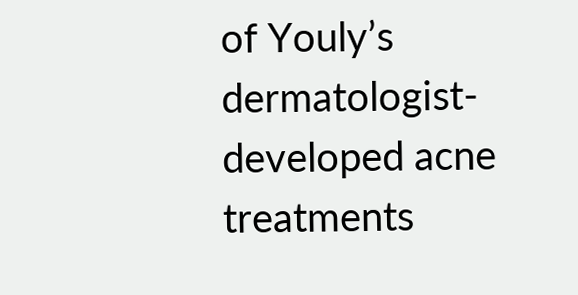of Youly’s dermatologist-developed acne treatments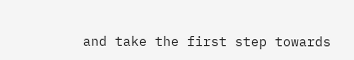and take the first step towards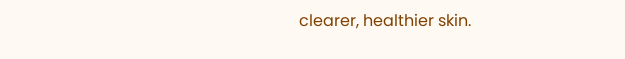clearer, healthier skin.